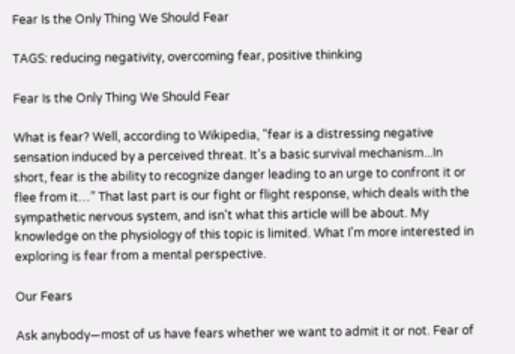Fear Is the Only Thing We Should Fear

TAGS: reducing negativity, overcoming fear, positive thinking

Fear Is the Only Thing We Should Fear

What is fear? Well, according to Wikipedia, "fear is a distressing negative sensation induced by a perceived threat. It's a basic survival mechanism...In short, fear is the ability to recognize danger leading to an urge to confront it or flee from it…” That last part is our fight or flight response, which deals with the sympathetic nervous system, and isn't what this article will be about. My knowledge on the physiology of this topic is limited. What I'm more interested in exploring is fear from a mental perspective.

Our Fears

Ask anybody—most of us have fears whether we want to admit it or not. Fear of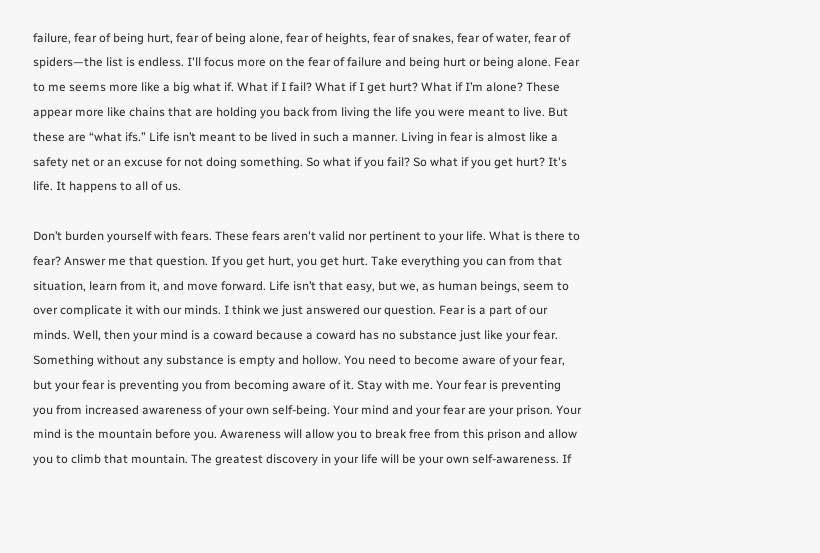failure, fear of being hurt, fear of being alone, fear of heights, fear of snakes, fear of water, fear of spiders—the list is endless. I'll focus more on the fear of failure and being hurt or being alone. Fear to me seems more like a big what if. What if I fail? What if I get hurt? What if I’m alone? These appear more like chains that are holding you back from living the life you were meant to live. But these are “what ifs.” Life isn’t meant to be lived in such a manner. Living in fear is almost like a safety net or an excuse for not doing something. So what if you fail? So what if you get hurt? It's life. It happens to all of us.

Don’t burden yourself with fears. These fears aren't valid nor pertinent to your life. What is there to fear? Answer me that question. If you get hurt, you get hurt. Take everything you can from that situation, learn from it, and move forward. Life isn’t that easy, but we, as human beings, seem to over complicate it with our minds. I think we just answered our question. Fear is a part of our minds. Well, then your mind is a coward because a coward has no substance just like your fear. Something without any substance is empty and hollow. You need to become aware of your fear, but your fear is preventing you from becoming aware of it. Stay with me. Your fear is preventing you from increased awareness of your own self-being. Your mind and your fear are your prison. Your mind is the mountain before you. Awareness will allow you to break free from this prison and allow you to climb that mountain. The greatest discovery in your life will be your own self-awareness. If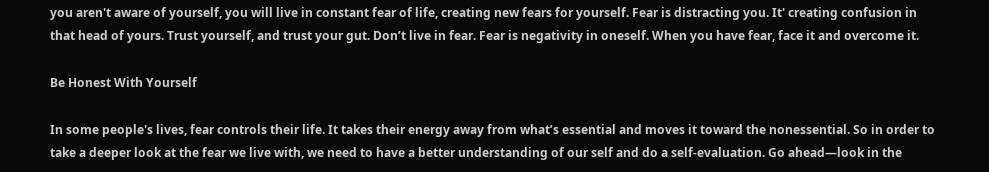you aren't aware of yourself, you will live in constant fear of life, creating new fears for yourself. Fear is distracting you. It' creating confusion in that head of yours. Trust yourself, and trust your gut. Don’t live in fear. Fear is negativity in oneself. When you have fear, face it and overcome it.

Be Honest With Yourself

In some people's lives, fear controls their life. It takes their energy away from what’s essential and moves it toward the nonessential. So in order to take a deeper look at the fear we live with, we need to have a better understanding of our self and do a self-evaluation. Go ahead—look in the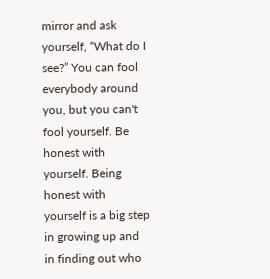mirror and ask yourself, “What do I see?” You can fool everybody around you, but you can't fool yourself. Be honest with yourself. Being honest with yourself is a big step in growing up and in finding out who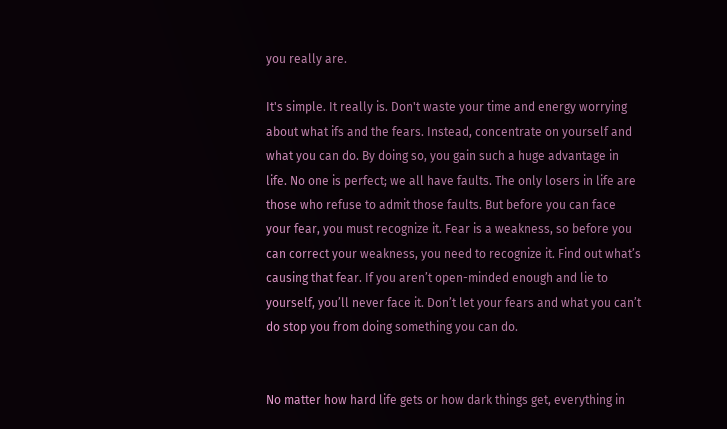you really are.

It's simple. It really is. Don't waste your time and energy worrying about what ifs and the fears. Instead, concentrate on yourself and what you can do. By doing so, you gain such a huge advantage in life. No one is perfect; we all have faults. The only losers in life are those who refuse to admit those faults. But before you can face your fear, you must recognize it. Fear is a weakness, so before you can correct your weakness, you need to recognize it. Find out what’s causing that fear. If you aren’t open-minded enough and lie to yourself, you’ll never face it. Don’t let your fears and what you can’t do stop you from doing something you can do.


No matter how hard life gets or how dark things get, everything in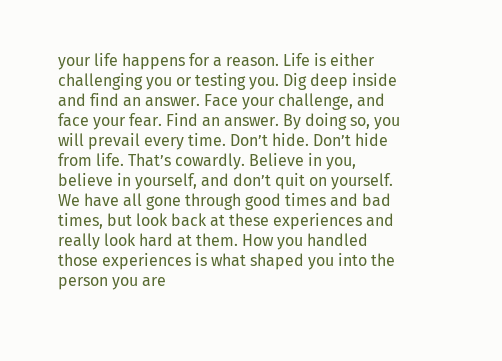your life happens for a reason. Life is either challenging you or testing you. Dig deep inside and find an answer. Face your challenge, and face your fear. Find an answer. By doing so, you will prevail every time. Don’t hide. Don’t hide from life. That’s cowardly. Believe in you, believe in yourself, and don’t quit on yourself. We have all gone through good times and bad times, but look back at these experiences and really look hard at them. How you handled those experiences is what shaped you into the person you are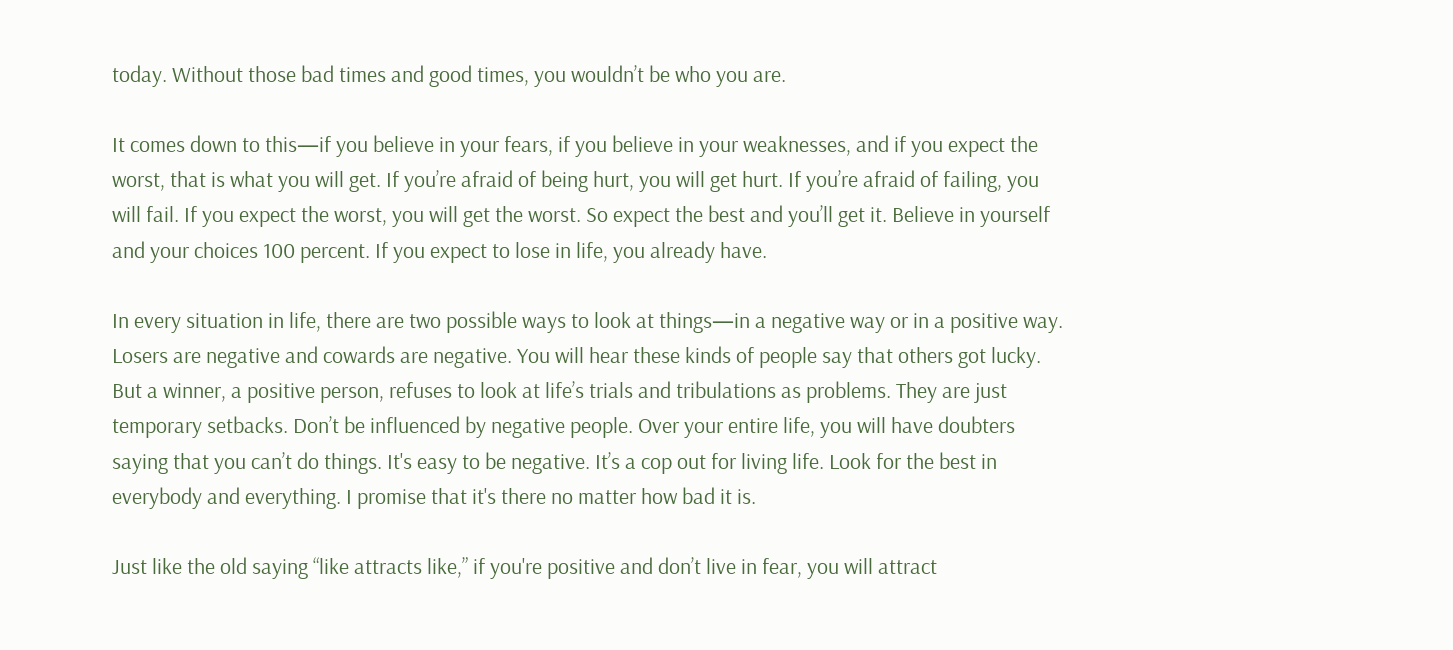today. Without those bad times and good times, you wouldn’t be who you are.

It comes down to this—if you believe in your fears, if you believe in your weaknesses, and if you expect the worst, that is what you will get. If you’re afraid of being hurt, you will get hurt. If you’re afraid of failing, you will fail. If you expect the worst, you will get the worst. So expect the best and you’ll get it. Believe in yourself and your choices 100 percent. If you expect to lose in life, you already have.

In every situation in life, there are two possible ways to look at things—in a negative way or in a positive way. Losers are negative and cowards are negative. You will hear these kinds of people say that others got lucky. But a winner, a positive person, refuses to look at life’s trials and tribulations as problems. They are just temporary setbacks. Don’t be influenced by negative people. Over your entire life, you will have doubters saying that you can’t do things. It's easy to be negative. It’s a cop out for living life. Look for the best in everybody and everything. I promise that it's there no matter how bad it is.

Just like the old saying “like attracts like,” if you're positive and don’t live in fear, you will attract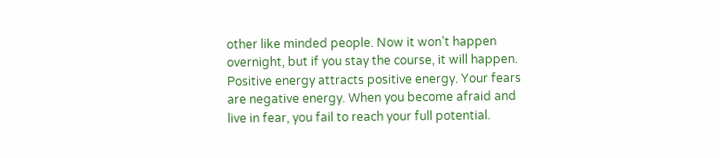other like minded people. Now it won’t happen overnight, but if you stay the course, it will happen. Positive energy attracts positive energy. Your fears are negative energy. When you become afraid and live in fear, you fail to reach your full potential.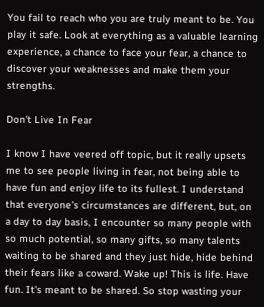You fail to reach who you are truly meant to be. You play it safe. Look at everything as a valuable learning experience, a chance to face your fear, a chance to discover your weaknesses and make them your strengths.

Don't Live In Fear

I know I have veered off topic, but it really upsets me to see people living in fear, not being able to have fun and enjoy life to its fullest. I understand that everyone’s circumstances are different, but, on a day to day basis, I encounter so many people with so much potential, so many gifts, so many talents waiting to be shared and they just hide, hide behind their fears like a coward. Wake up! This is life. Have fun. It's meant to be shared. So stop wasting your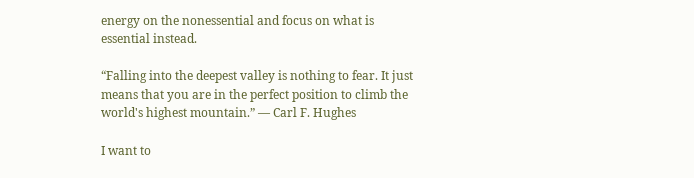energy on the nonessential and focus on what is essential instead.

“Falling into the deepest valley is nothing to fear. It just means that you are in the perfect position to climb the world's highest mountain.” — Carl F. Hughes

I want to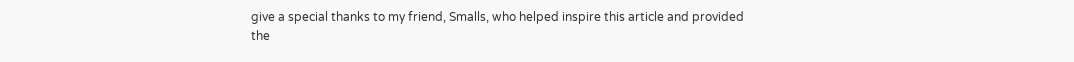give a special thanks to my friend, Smalls, who helped inspire this article and provided the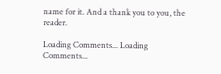name for it. And a thank you to you, the reader.

Loading Comments... Loading Comments...